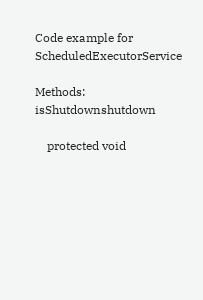Code example for ScheduledExecutorService

Methods: isShutdownshutdown

    protected void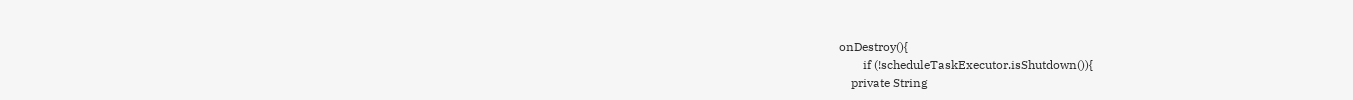onDestroy(){
        if (!scheduleTaskExecutor.isShutdown()){
    private String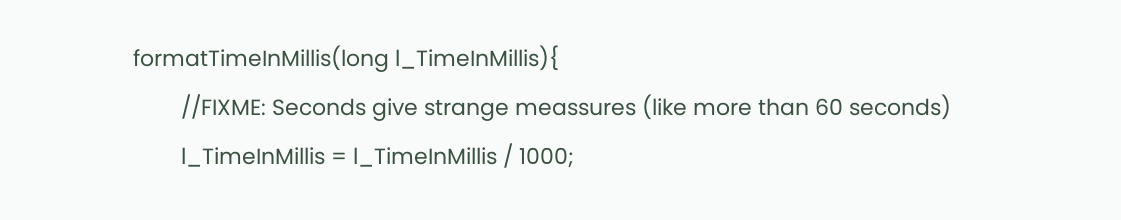formatTimeInMillis(long l_TimeInMillis){
        //FIXME: Seconds give strange meassures (like more than 60 seconds)
        l_TimeInMillis = l_TimeInMillis / 1000;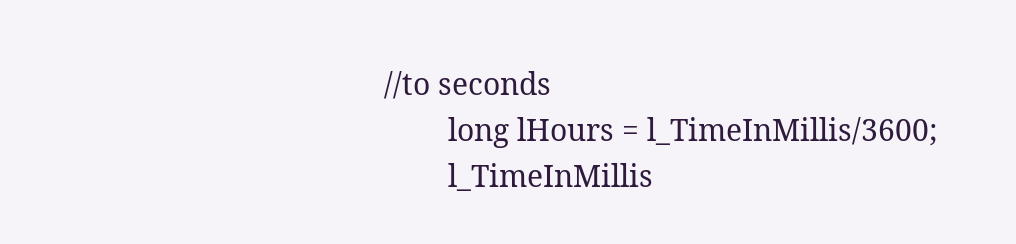//to seconds
        long lHours = l_TimeInMillis/3600;
        l_TimeInMillis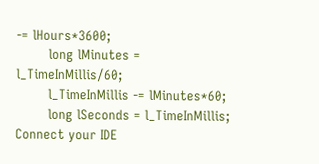-= lHours*3600;
        long lMinutes = l_TimeInMillis/60;
        l_TimeInMillis -= lMinutes*60;
        long lSeconds = l_TimeInMillis;
Connect your IDE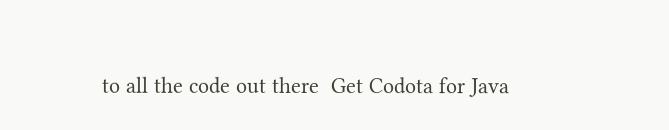to all the code out there  Get Codota for Java